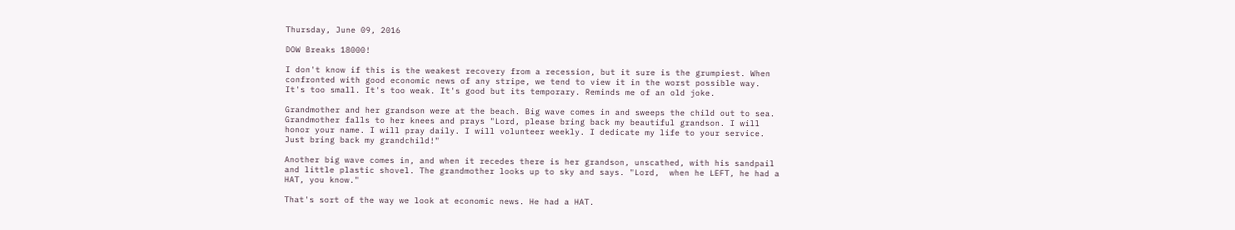Thursday, June 09, 2016

DOW Breaks 18000!

I don't know if this is the weakest recovery from a recession, but it sure is the grumpiest. When confronted with good economic news of any stripe, we tend to view it in the worst possible way. It's too small. It's too weak. It's good but its temporary. Reminds me of an old joke.

Grandmother and her grandson were at the beach. Big wave comes in and sweeps the child out to sea. Grandmother falls to her knees and prays "Lord, please bring back my beautiful grandson. I will honor your name. I will pray daily. I will volunteer weekly. I dedicate my life to your service. Just bring back my grandchild!"

Another big wave comes in, and when it recedes there is her grandson, unscathed, with his sandpail and little plastic shovel. The grandmother looks up to sky and says. "Lord,  when he LEFT, he had a HAT, you know."

That's sort of the way we look at economic news. He had a HAT.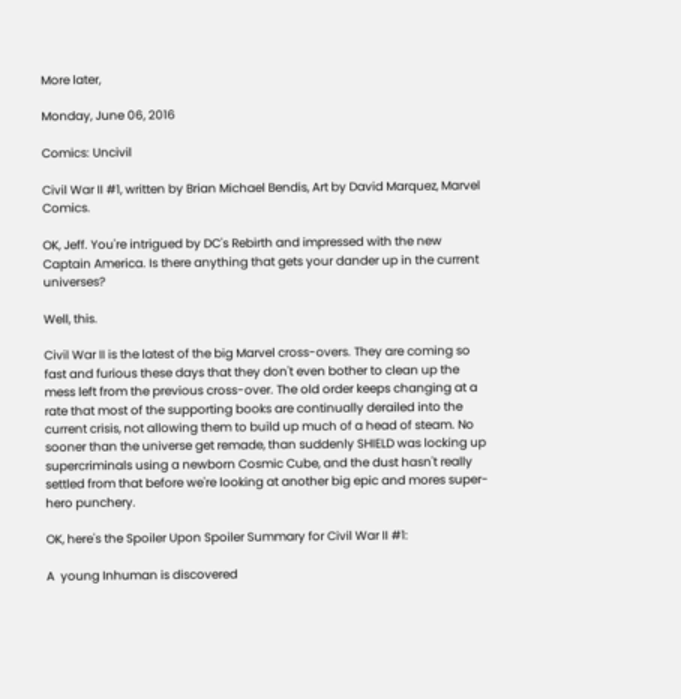More later,

Monday, June 06, 2016

Comics: Uncivil

Civil War II #1, written by Brian Michael Bendis, Art by David Marquez, Marvel Comics.

OK, Jeff. You're intrigued by DC's Rebirth and impressed with the new Captain America. Is there anything that gets your dander up in the current universes?

Well, this.

Civil War II is the latest of the big Marvel cross-overs. They are coming so fast and furious these days that they don't even bother to clean up the mess left from the previous cross-over. The old order keeps changing at a rate that most of the supporting books are continually derailed into the current crisis, not allowing them to build up much of a head of steam. No sooner than the universe get remade, than suddenly SHIELD was locking up supercriminals using a newborn Cosmic Cube, and the dust hasn't really settled from that before we're looking at another big epic and mores super-hero punchery.

OK, here's the Spoiler Upon Spoiler Summary for Civil War II #1:

A  young Inhuman is discovered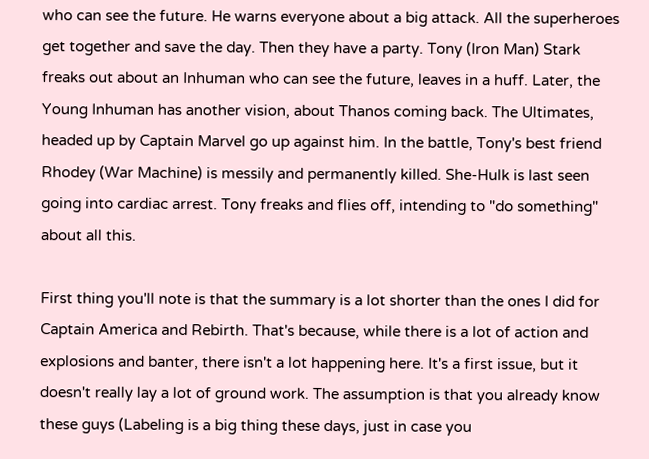who can see the future. He warns everyone about a big attack. All the superheroes get together and save the day. Then they have a party. Tony (Iron Man) Stark freaks out about an Inhuman who can see the future, leaves in a huff. Later, the Young Inhuman has another vision, about Thanos coming back. The Ultimates, headed up by Captain Marvel go up against him. In the battle, Tony's best friend Rhodey (War Machine) is messily and permanently killed. She-Hulk is last seen going into cardiac arrest. Tony freaks and flies off, intending to "do something" about all this.

First thing you'll note is that the summary is a lot shorter than the ones I did for Captain America and Rebirth. That's because, while there is a lot of action and explosions and banter, there isn't a lot happening here. It's a first issue, but it doesn't really lay a lot of ground work. The assumption is that you already know these guys (Labeling is a big thing these days, just in case you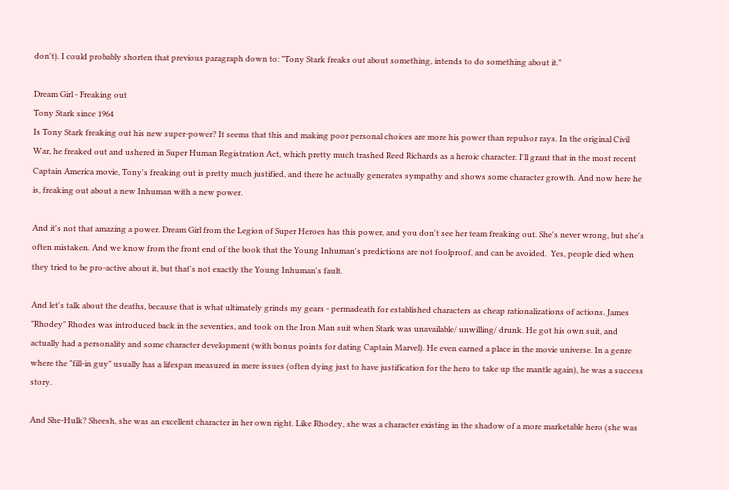don't). I could probably shorten that previous paragraph down to: "Tony Stark freaks out about something, intends to do something about it."

Dream Girl - Freaking out
Tony Stark since 1964
Is Tony Stark freaking out his new super-power? It seems that this and making poor personal choices are more his power than repulsor rays. In the original Civil War, he freaked out and ushered in Super Human Registration Act, which pretty much trashed Reed Richards as a heroic character. I'll grant that in the most recent Captain America movie, Tony's freaking out is pretty much justified, and there he actually generates sympathy and shows some character growth. And now here he is, freaking out about a new Inhuman with a new power.

And it's not that amazing a power. Dream Girl from the Legion of Super Heroes has this power, and you don't see her team freaking out. She's never wrong, but she's often mistaken. And we know from the front end of the book that the Young Inhuman's predictions are not foolproof, and can be avoided.  Yes, people died when they tried to be pro-active about it, but that's not exactly the Young Inhuman's fault.

And let's talk about the deaths, because that is what ultimately grinds my gears - permadeath for established characters as cheap rationalizations of actions. James "Rhodey" Rhodes was introduced back in the seventies, and took on the Iron Man suit when Stark was unavailable/ unwilling/ drunk. He got his own suit, and actually had a personality and some character development (with bonus points for dating Captain Marvel). He even earned a place in the movie universe. In a genre where the "fill-in guy" usually has a lifespan measured in mere issues (often dying just to have justification for the hero to take up the mantle again), he was a success story.

And She-Hulk? Sheesh, she was an excellent character in her own right. Like Rhodey, she was a character existing in the shadow of a more marketable hero (she was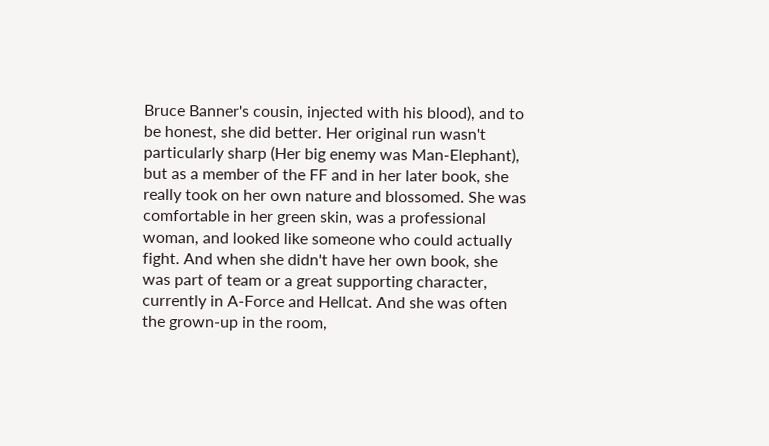Bruce Banner's cousin, injected with his blood), and to be honest, she did better. Her original run wasn't particularly sharp (Her big enemy was Man-Elephant), but as a member of the FF and in her later book, she really took on her own nature and blossomed. She was comfortable in her green skin, was a professional woman, and looked like someone who could actually fight. And when she didn't have her own book, she was part of team or a great supporting character, currently in A-Force and Hellcat. And she was often the grown-up in the room,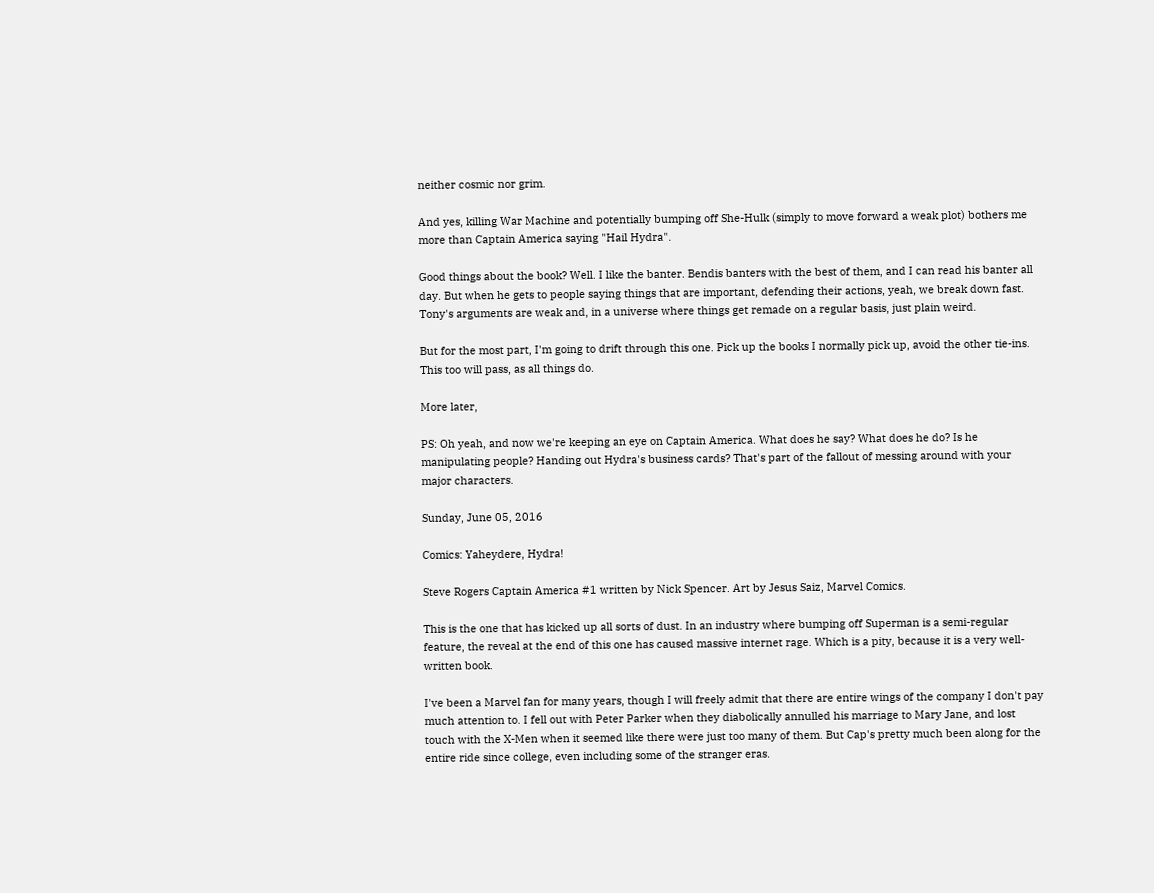neither cosmic nor grim.

And yes, killing War Machine and potentially bumping off She-Hulk (simply to move forward a weak plot) bothers me more than Captain America saying "Hail Hydra".

Good things about the book? Well. I like the banter. Bendis banters with the best of them, and I can read his banter all day. But when he gets to people saying things that are important, defending their actions, yeah, we break down fast. Tony's arguments are weak and, in a universe where things get remade on a regular basis, just plain weird.

But for the most part, I'm going to drift through this one. Pick up the books I normally pick up, avoid the other tie-ins. This too will pass, as all things do.

More later,

PS: Oh yeah, and now we're keeping an eye on Captain America. What does he say? What does he do? Is he manipulating people? Handing out Hydra's business cards? That's part of the fallout of messing around with your major characters.

Sunday, June 05, 2016

Comics: Yaheydere, Hydra!

Steve Rogers Captain America #1 written by Nick Spencer. Art by Jesus Saiz, Marvel Comics.

This is the one that has kicked up all sorts of dust. In an industry where bumping off Superman is a semi-regular feature, the reveal at the end of this one has caused massive internet rage. Which is a pity, because it is a very well-written book.

I've been a Marvel fan for many years, though I will freely admit that there are entire wings of the company I don't pay much attention to. I fell out with Peter Parker when they diabolically annulled his marriage to Mary Jane, and lost touch with the X-Men when it seemed like there were just too many of them. But Cap's pretty much been along for the entire ride since college, even including some of the stranger eras.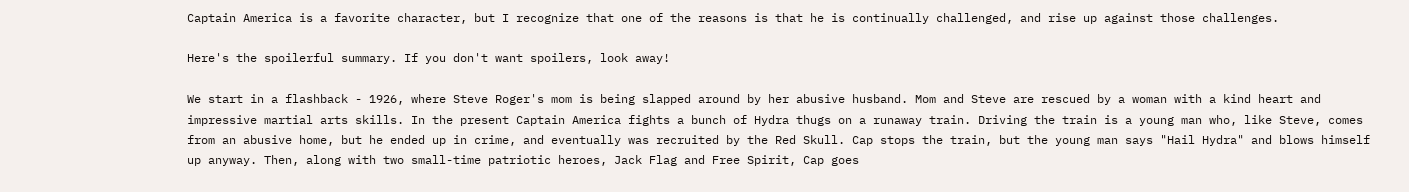Captain America is a favorite character, but I recognize that one of the reasons is that he is continually challenged, and rise up against those challenges.

Here's the spoilerful summary. If you don't want spoilers, look away!

We start in a flashback - 1926, where Steve Roger's mom is being slapped around by her abusive husband. Mom and Steve are rescued by a woman with a kind heart and impressive martial arts skills. In the present Captain America fights a bunch of Hydra thugs on a runaway train. Driving the train is a young man who, like Steve, comes from an abusive home, but he ended up in crime, and eventually was recruited by the Red Skull. Cap stops the train, but the young man says "Hail Hydra" and blows himself up anyway. Then, along with two small-time patriotic heroes, Jack Flag and Free Spirit, Cap goes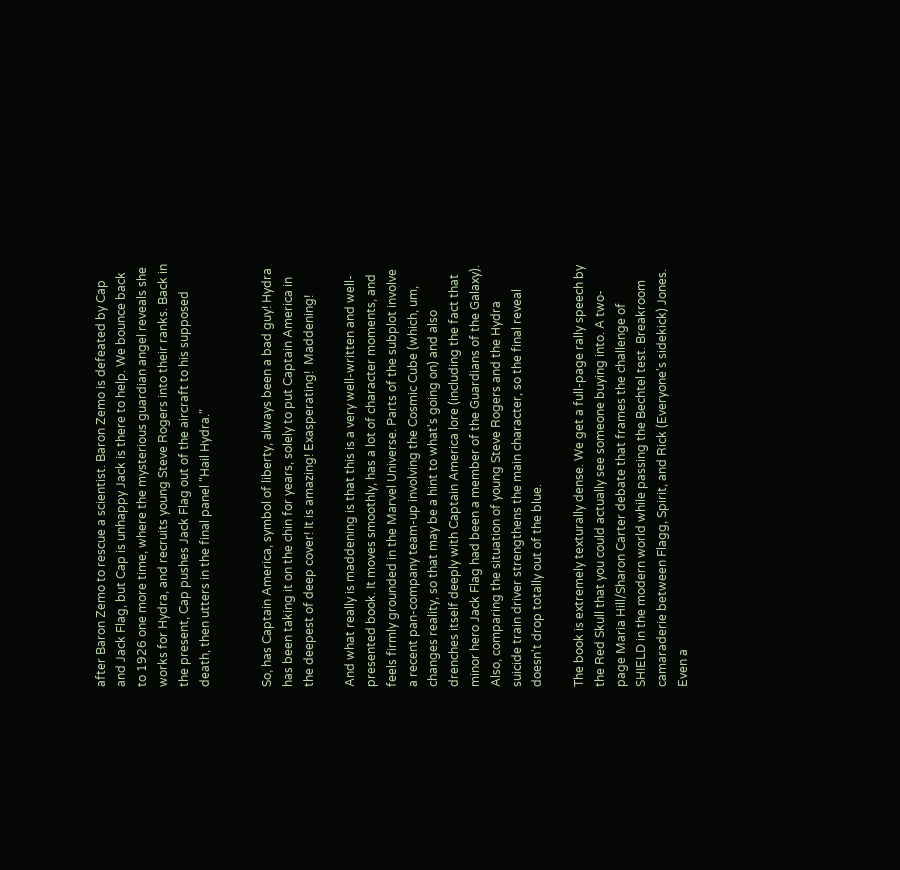after Baron Zemo to rescue a scientist. Baron Zemo is defeated by Cap and Jack Flag, but Cap is unhappy Jack is there to help. We bounce back to 1926 one more time, where the mysterious guardian angel reveals she works for Hydra, and recruits young Steve Rogers into their ranks. Back in the present, Cap pushes Jack Flag out of the aircraft to his supposed death, then utters in the final panel "Hail Hydra."


So, has Captain America, symbol of liberty, always been a bad guy! Hydra has been taking it on the chin for years, solely to put Captain America in the deepest of deep cover! It is amazing! Exasperating!  Maddening!

And what really is maddening is that this is a very well-written and well-presented book. It moves smoothly, has a lot of character moments, and feels firmly grounded in the Marvel Universe. Parts of the subplot involve a recent pan-company team-up involving the Cosmic Cube (which, um, changes reality, so that may be a hint to what's going on) and also drenches itself deeply with Captain America lore (including the fact that minor hero Jack Flag had been a member of the Guardians of the Galaxy). Also, comparing the situation of young Steve Rogers and the Hydra suicide train driver strengthens the main character, so the final reveal doesn't drop totally out of the blue.

The book is extremely texturally dense. We get a full-page rally speech by the Red Skull that you could actually see someone buying into. A two-page Maria Hill/Sharon Carter debate that frames the challenge of SHIELD in the modern world while passing the Bechtel test. Breakroom camaraderie between Flagg, Spirit, and Rick (Everyone's sidekick) Jones. Even a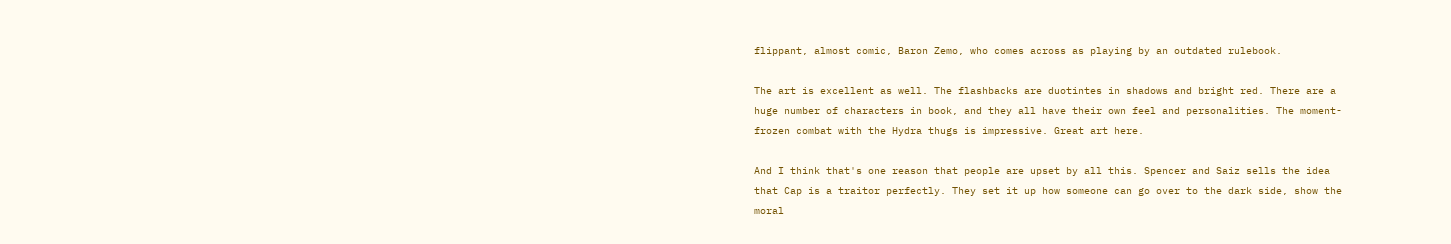flippant, almost comic, Baron Zemo, who comes across as playing by an outdated rulebook.

The art is excellent as well. The flashbacks are duotintes in shadows and bright red. There are a huge number of characters in book, and they all have their own feel and personalities. The moment-frozen combat with the Hydra thugs is impressive. Great art here.

And I think that's one reason that people are upset by all this. Spencer and Saiz sells the idea that Cap is a traitor perfectly. They set it up how someone can go over to the dark side, show the moral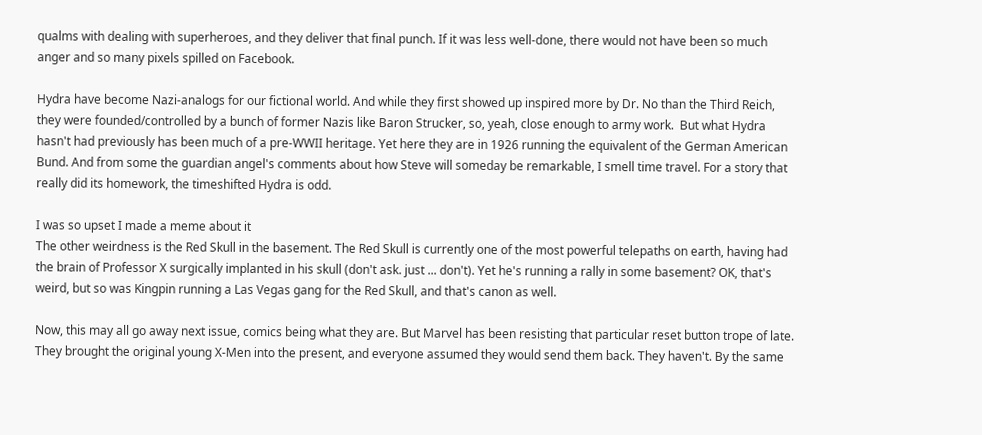qualms with dealing with superheroes, and they deliver that final punch. If it was less well-done, there would not have been so much anger and so many pixels spilled on Facebook.

Hydra have become Nazi-analogs for our fictional world. And while they first showed up inspired more by Dr. No than the Third Reich, they were founded/controlled by a bunch of former Nazis like Baron Strucker, so, yeah, close enough to army work.  But what Hydra hasn't had previously has been much of a pre-WWII heritage. Yet here they are in 1926 running the equivalent of the German American Bund. And from some the guardian angel's comments about how Steve will someday be remarkable, I smell time travel. For a story that really did its homework, the timeshifted Hydra is odd.

I was so upset I made a meme about it
The other weirdness is the Red Skull in the basement. The Red Skull is currently one of the most powerful telepaths on earth, having had the brain of Professor X surgically implanted in his skull (don't ask. just ... don't). Yet he's running a rally in some basement? OK, that's weird, but so was Kingpin running a Las Vegas gang for the Red Skull, and that's canon as well.

Now, this may all go away next issue, comics being what they are. But Marvel has been resisting that particular reset button trope of late. They brought the original young X-Men into the present, and everyone assumed they would send them back. They haven't. By the same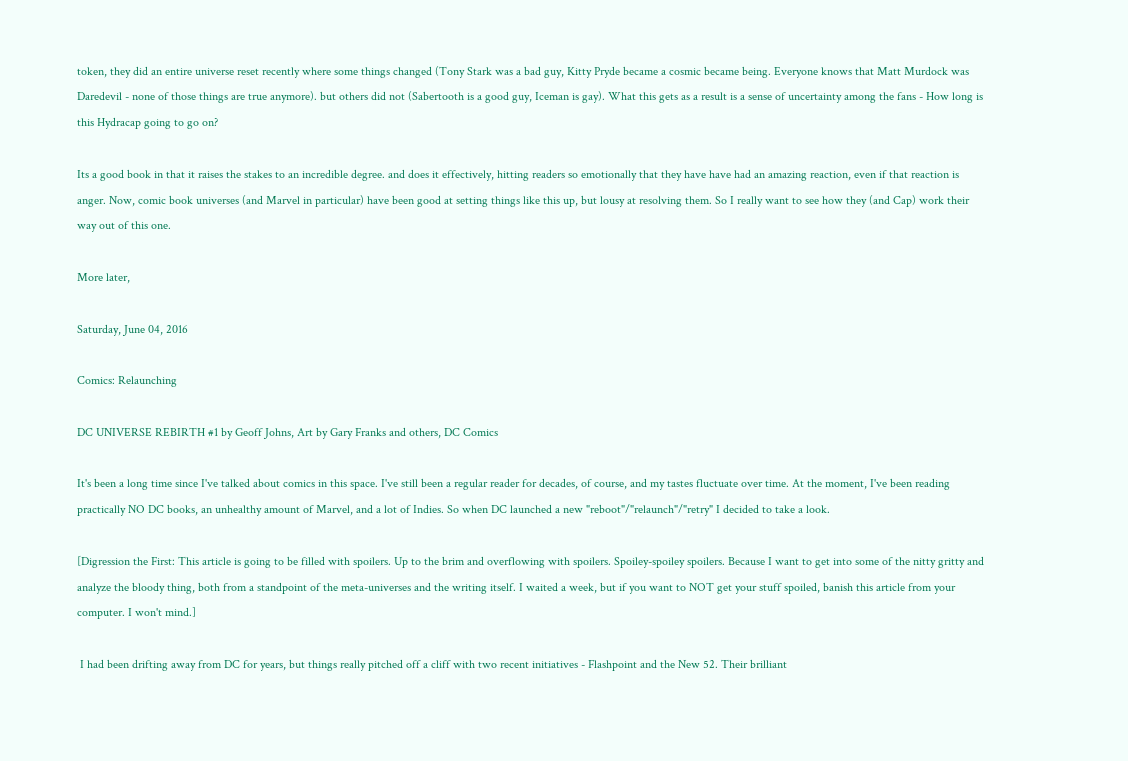token, they did an entire universe reset recently where some things changed (Tony Stark was a bad guy, Kitty Pryde became a cosmic became being. Everyone knows that Matt Murdock was Daredevil - none of those things are true anymore). but others did not (Sabertooth is a good guy, Iceman is gay). What this gets as a result is a sense of uncertainty among the fans - How long is this Hydracap going to go on?

Its a good book in that it raises the stakes to an incredible degree. and does it effectively, hitting readers so emotionally that they have have had an amazing reaction, even if that reaction is anger. Now, comic book universes (and Marvel in particular) have been good at setting things like this up, but lousy at resolving them. So I really want to see how they (and Cap) work their way out of this one.

More later,

Saturday, June 04, 2016

Comics: Relaunching

DC UNIVERSE REBIRTH #1 by Geoff Johns, Art by Gary Franks and others, DC Comics

It's been a long time since I've talked about comics in this space. I've still been a regular reader for decades, of course, and my tastes fluctuate over time. At the moment, I've been reading practically NO DC books, an unhealthy amount of Marvel, and a lot of Indies. So when DC launched a new "reboot"/"relaunch"/"retry" I decided to take a look.

[Digression the First: This article is going to be filled with spoilers. Up to the brim and overflowing with spoilers. Spoiley-spoiley spoilers. Because I want to get into some of the nitty gritty and analyze the bloody thing, both from a standpoint of the meta-universes and the writing itself. I waited a week, but if you want to NOT get your stuff spoiled, banish this article from your computer. I won't mind.]

 I had been drifting away from DC for years, but things really pitched off a cliff with two recent initiatives - Flashpoint and the New 52. Their brilliant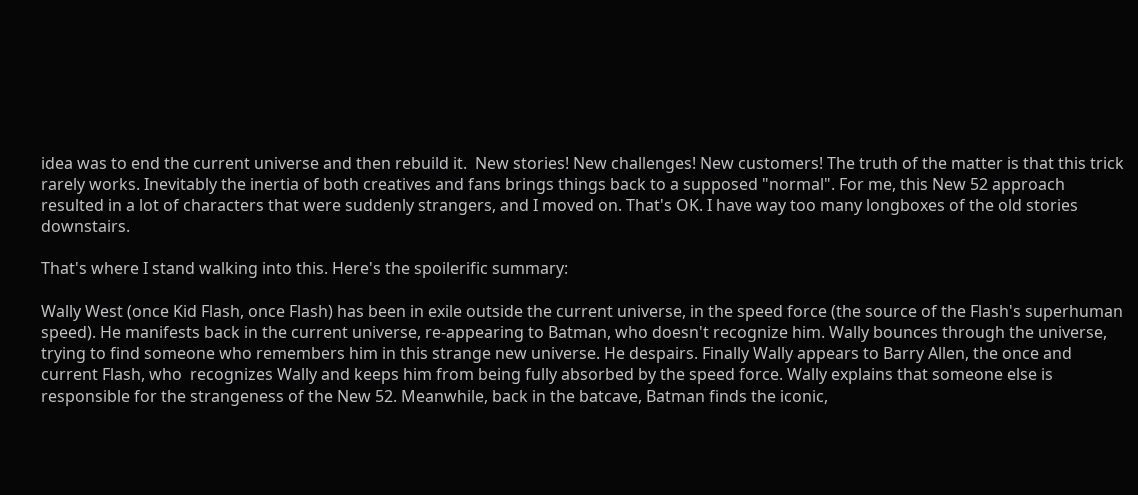idea was to end the current universe and then rebuild it.  New stories! New challenges! New customers! The truth of the matter is that this trick rarely works. Inevitably the inertia of both creatives and fans brings things back to a supposed "normal". For me, this New 52 approach resulted in a lot of characters that were suddenly strangers, and I moved on. That's OK. I have way too many longboxes of the old stories downstairs.

That's where I stand walking into this. Here's the spoilerific summary:

Wally West (once Kid Flash, once Flash) has been in exile outside the current universe, in the speed force (the source of the Flash's superhuman speed). He manifests back in the current universe, re-appearing to Batman, who doesn't recognize him. Wally bounces through the universe, trying to find someone who remembers him in this strange new universe. He despairs. Finally Wally appears to Barry Allen, the once and current Flash, who  recognizes Wally and keeps him from being fully absorbed by the speed force. Wally explains that someone else is responsible for the strangeness of the New 52. Meanwhile, back in the batcave, Batman finds the iconic,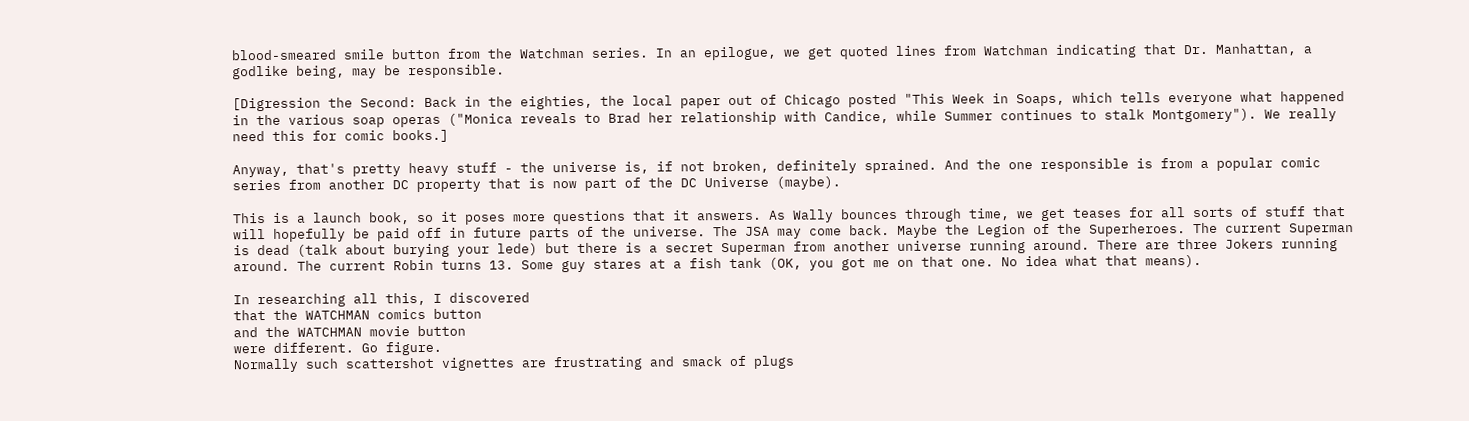blood-smeared smile button from the Watchman series. In an epilogue, we get quoted lines from Watchman indicating that Dr. Manhattan, a godlike being, may be responsible.

[Digression the Second: Back in the eighties, the local paper out of Chicago posted "This Week in Soaps, which tells everyone what happened in the various soap operas ("Monica reveals to Brad her relationship with Candice, while Summer continues to stalk Montgomery"). We really need this for comic books.]

Anyway, that's pretty heavy stuff - the universe is, if not broken, definitely sprained. And the one responsible is from a popular comic series from another DC property that is now part of the DC Universe (maybe).

This is a launch book, so it poses more questions that it answers. As Wally bounces through time, we get teases for all sorts of stuff that will hopefully be paid off in future parts of the universe. The JSA may come back. Maybe the Legion of the Superheroes. The current Superman is dead (talk about burying your lede) but there is a secret Superman from another universe running around. There are three Jokers running around. The current Robin turns 13. Some guy stares at a fish tank (OK, you got me on that one. No idea what that means).

In researching all this, I discovered
that the WATCHMAN comics button
and the WATCHMAN movie button
were different. Go figure.
Normally such scattershot vignettes are frustrating and smack of plugs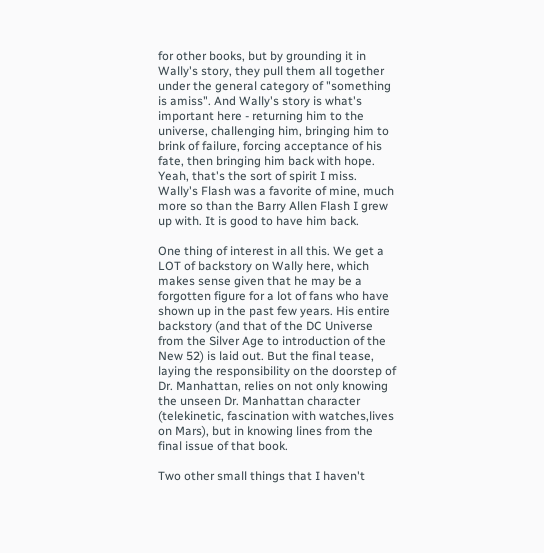for other books, but by grounding it in Wally's story, they pull them all together under the general category of "something is amiss". And Wally's story is what's important here - returning him to the universe, challenging him, bringing him to brink of failure, forcing acceptance of his fate, then bringing him back with hope. Yeah, that's the sort of spirit I miss. Wally's Flash was a favorite of mine, much more so than the Barry Allen Flash I grew up with. It is good to have him back.

One thing of interest in all this. We get a LOT of backstory on Wally here, which makes sense given that he may be a forgotten figure for a lot of fans who have shown up in the past few years. His entire backstory (and that of the DC Universe from the Silver Age to introduction of the New 52) is laid out. But the final tease, laying the responsibility on the doorstep of Dr. Manhattan, relies on not only knowing the unseen Dr. Manhattan character (telekinetic, fascination with watches,lives on Mars), but in knowing lines from the final issue of that book.

Two other small things that I haven't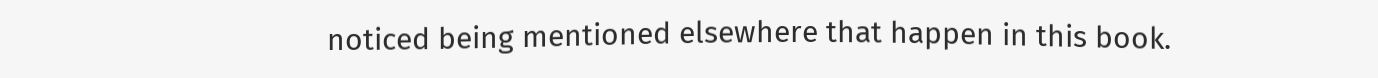noticed being mentioned elsewhere that happen in this book.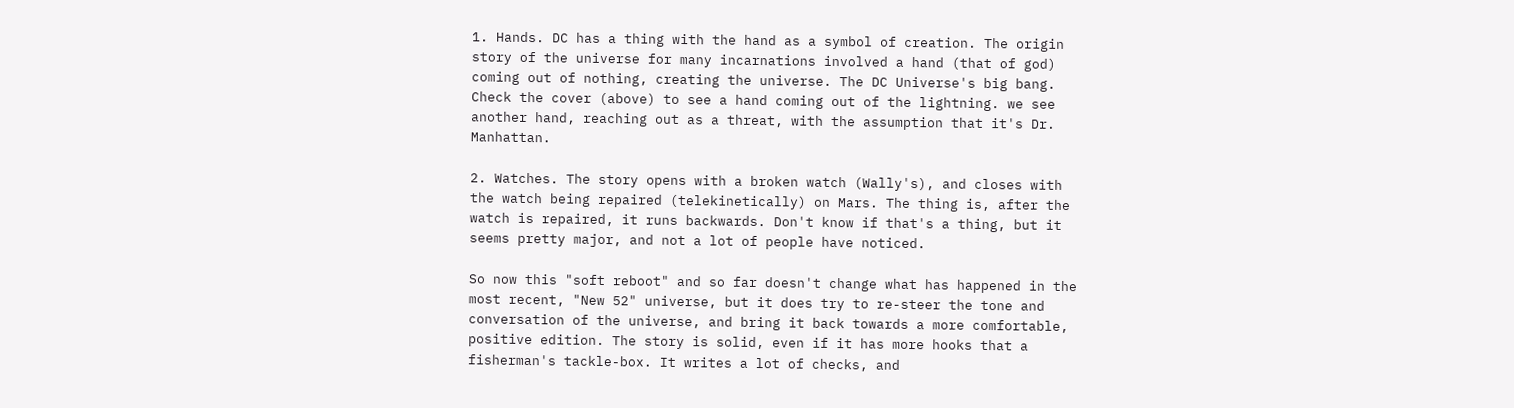1. Hands. DC has a thing with the hand as a symbol of creation. The origin story of the universe for many incarnations involved a hand (that of god) coming out of nothing, creating the universe. The DC Universe's big bang. Check the cover (above) to see a hand coming out of the lightning. we see another hand, reaching out as a threat, with the assumption that it's Dr. Manhattan.

2. Watches. The story opens with a broken watch (Wally's), and closes with the watch being repaired (telekinetically) on Mars. The thing is, after the watch is repaired, it runs backwards. Don't know if that's a thing, but it seems pretty major, and not a lot of people have noticed.

So now this "soft reboot" and so far doesn't change what has happened in the most recent, "New 52" universe, but it does try to re-steer the tone and conversation of the universe, and bring it back towards a more comfortable, positive edition. The story is solid, even if it has more hooks that a fisherman's tackle-box. It writes a lot of checks, and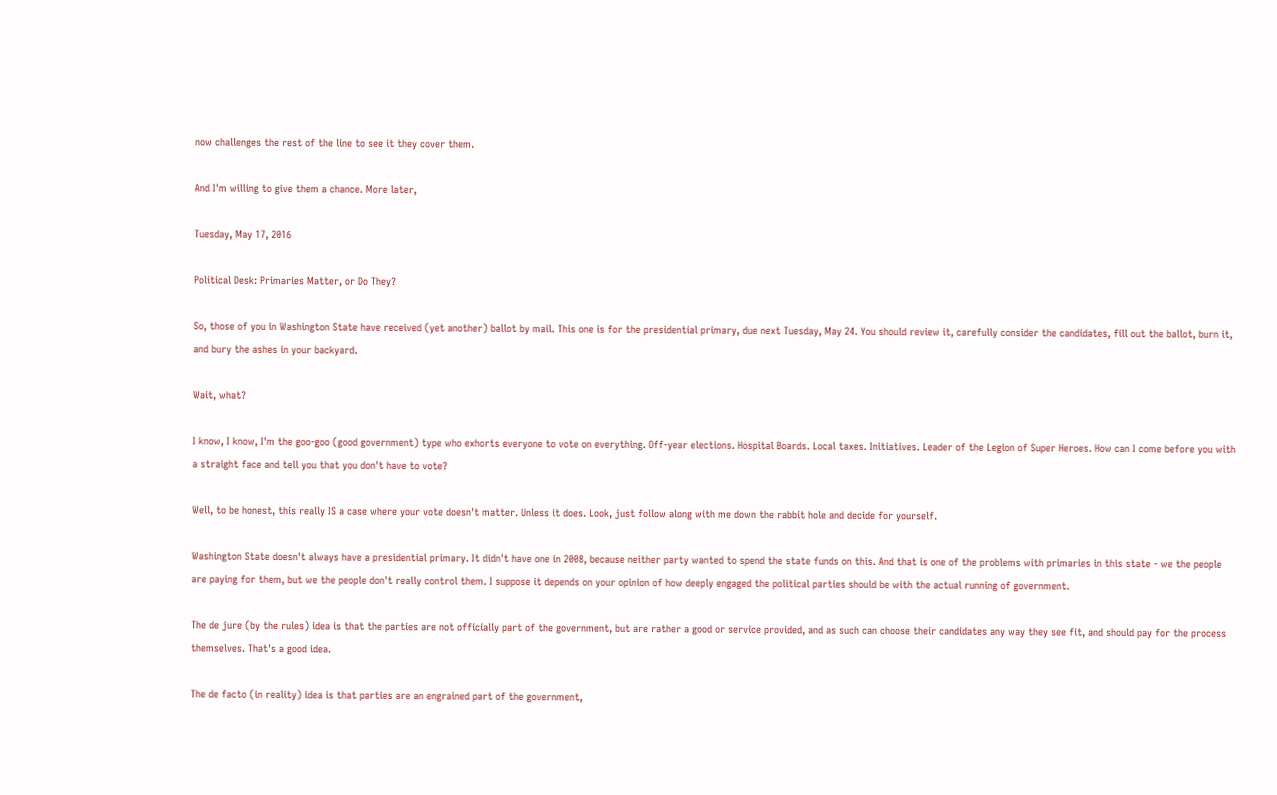now challenges the rest of the line to see it they cover them.

And I'm willing to give them a chance. More later,

Tuesday, May 17, 2016

Political Desk: Primaries Matter, or Do They?

So, those of you in Washington State have received (yet another) ballot by mail. This one is for the presidential primary, due next Tuesday, May 24. You should review it, carefully consider the candidates, fill out the ballot, burn it, and bury the ashes in your backyard.

Wait, what?

I know, I know, I'm the goo-goo (good government) type who exhorts everyone to vote on everything. Off-year elections. Hospital Boards. Local taxes. Initiatives. Leader of the Legion of Super Heroes. How can I come before you with a straight face and tell you that you don't have to vote?

Well, to be honest, this really IS a case where your vote doesn't matter. Unless it does. Look, just follow along with me down the rabbit hole and decide for yourself.

Washington State doesn't always have a presidential primary. It didn't have one in 2008, because neither party wanted to spend the state funds on this. And that is one of the problems with primaries in this state - we the people are paying for them, but we the people don't really control them. I suppose it depends on your opinion of how deeply engaged the political parties should be with the actual running of government.

The de jure (by the rules) idea is that the parties are not officially part of the government, but are rather a good or service provided, and as such can choose their candidates any way they see fit, and should pay for the process themselves. That's a good idea.

The de facto (in reality) idea is that parties are an engrained part of the government,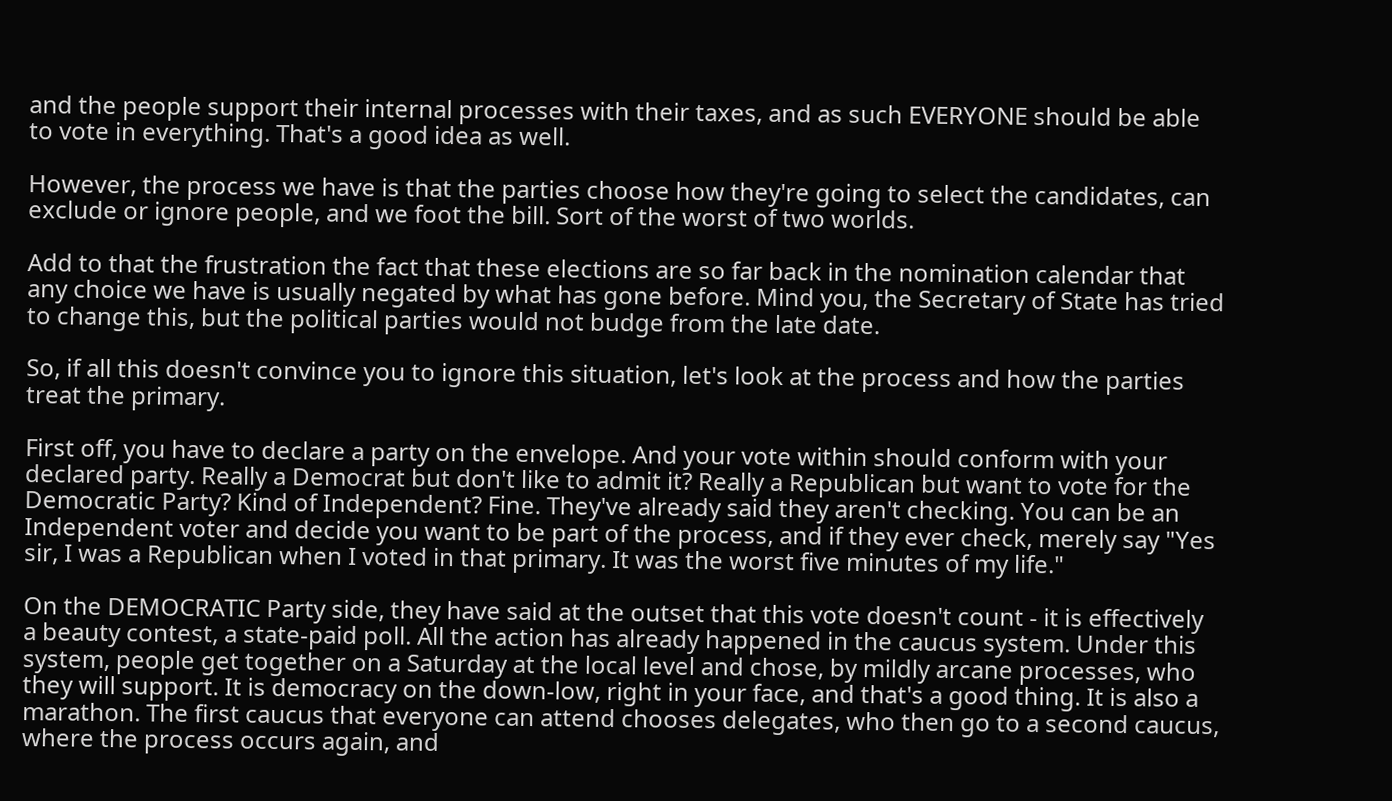and the people support their internal processes with their taxes, and as such EVERYONE should be able to vote in everything. That's a good idea as well.

However, the process we have is that the parties choose how they're going to select the candidates, can exclude or ignore people, and we foot the bill. Sort of the worst of two worlds.

Add to that the frustration the fact that these elections are so far back in the nomination calendar that any choice we have is usually negated by what has gone before. Mind you, the Secretary of State has tried to change this, but the political parties would not budge from the late date.

So, if all this doesn't convince you to ignore this situation, let's look at the process and how the parties treat the primary.

First off, you have to declare a party on the envelope. And your vote within should conform with your declared party. Really a Democrat but don't like to admit it? Really a Republican but want to vote for the Democratic Party? Kind of Independent? Fine. They've already said they aren't checking. You can be an Independent voter and decide you want to be part of the process, and if they ever check, merely say "Yes sir, I was a Republican when I voted in that primary. It was the worst five minutes of my life."

On the DEMOCRATIC Party side, they have said at the outset that this vote doesn't count - it is effectively a beauty contest, a state-paid poll. All the action has already happened in the caucus system. Under this system, people get together on a Saturday at the local level and chose, by mildly arcane processes, who they will support. It is democracy on the down-low, right in your face, and that's a good thing. It is also a marathon. The first caucus that everyone can attend chooses delegates, who then go to a second caucus, where the process occurs again, and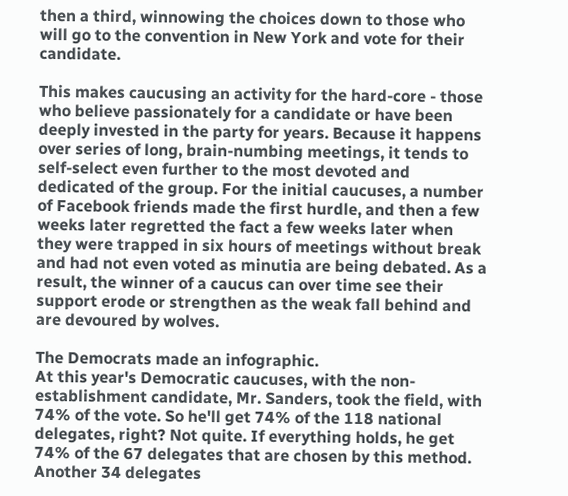then a third, winnowing the choices down to those who will go to the convention in New York and vote for their candidate.

This makes caucusing an activity for the hard-core - those who believe passionately for a candidate or have been deeply invested in the party for years. Because it happens over series of long, brain-numbing meetings, it tends to self-select even further to the most devoted and dedicated of the group. For the initial caucuses, a number of Facebook friends made the first hurdle, and then a few weeks later regretted the fact a few weeks later when they were trapped in six hours of meetings without break and had not even voted as minutia are being debated. As a result, the winner of a caucus can over time see their support erode or strengthen as the weak fall behind and are devoured by wolves.

The Democrats made an infographic.
At this year's Democratic caucuses, with the non-establishment candidate, Mr. Sanders, took the field, with 74% of the vote. So he'll get 74% of the 118 national delegates, right? Not quite. If everything holds, he get 74% of the 67 delegates that are chosen by this method. Another 34 delegates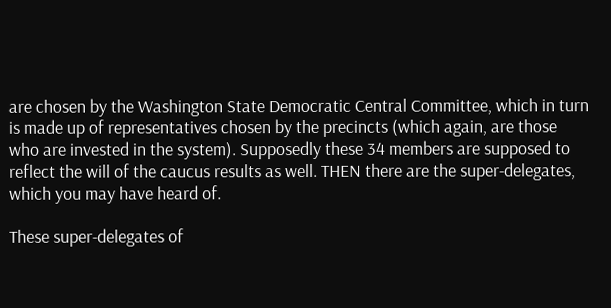are chosen by the Washington State Democratic Central Committee, which in turn is made up of representatives chosen by the precincts (which again, are those who are invested in the system). Supposedly these 34 members are supposed to reflect the will of the caucus results as well. THEN there are the super-delegates, which you may have heard of.

These super-delegates of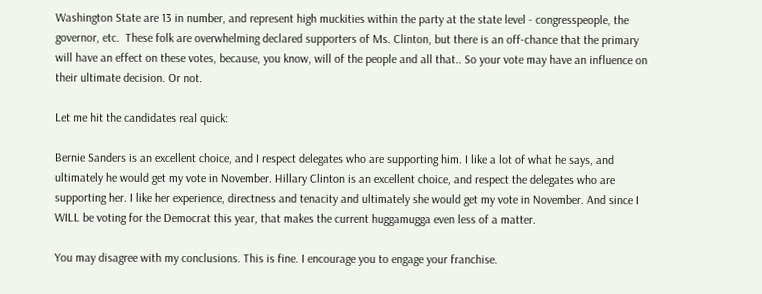Washington State are 13 in number, and represent high muckities within the party at the state level - congresspeople, the governor, etc.  These folk are overwhelming declared supporters of Ms. Clinton, but there is an off-chance that the primary will have an effect on these votes, because, you know, will of the people and all that.. So your vote may have an influence on their ultimate decision. Or not.

Let me hit the candidates real quick:

Bernie Sanders is an excellent choice, and I respect delegates who are supporting him. I like a lot of what he says, and ultimately he would get my vote in November. Hillary Clinton is an excellent choice, and respect the delegates who are supporting her. I like her experience, directness and tenacity and ultimately she would get my vote in November. And since I WILL be voting for the Democrat this year, that makes the current huggamugga even less of a matter.

You may disagree with my conclusions. This is fine. I encourage you to engage your franchise.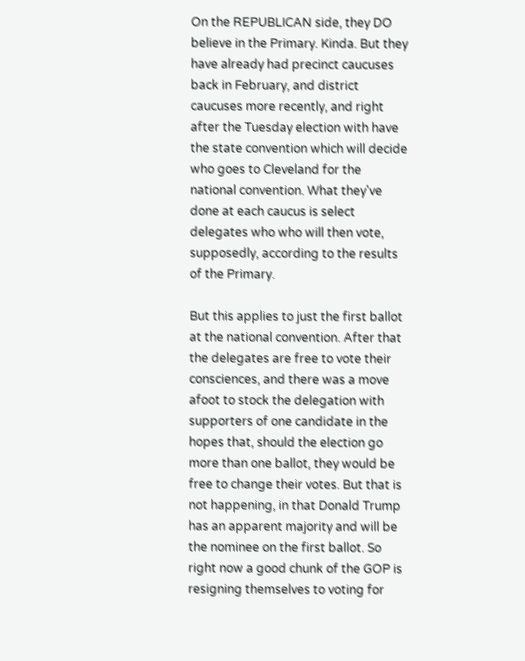On the REPUBLICAN side, they DO believe in the Primary. Kinda. But they have already had precinct caucuses back in February, and district caucuses more recently, and right after the Tuesday election with have the state convention which will decide who goes to Cleveland for the national convention. What they've done at each caucus is select delegates who who will then vote, supposedly, according to the results of the Primary.

But this applies to just the first ballot at the national convention. After that the delegates are free to vote their consciences, and there was a move afoot to stock the delegation with supporters of one candidate in the hopes that, should the election go more than one ballot, they would be free to change their votes. But that is not happening, in that Donald Trump has an apparent majority and will be the nominee on the first ballot. So right now a good chunk of the GOP is resigning themselves to voting for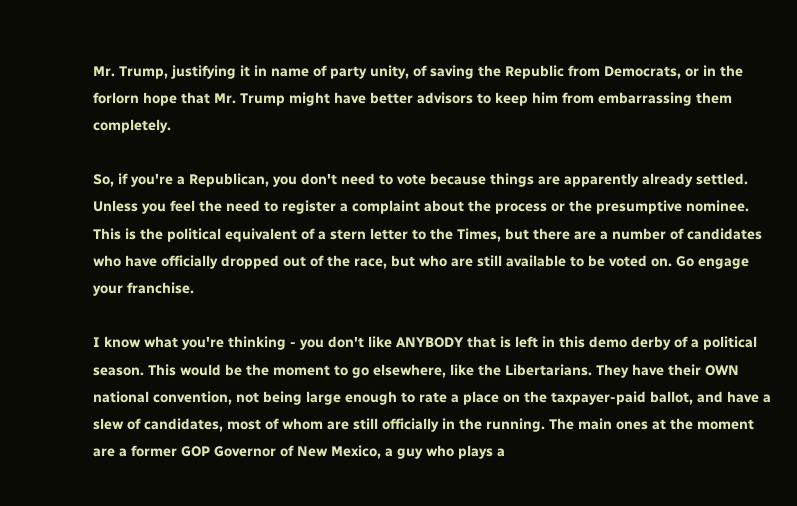Mr. Trump, justifying it in name of party unity, of saving the Republic from Democrats, or in the forlorn hope that Mr. Trump might have better advisors to keep him from embarrassing them completely.

So, if you're a Republican, you don't need to vote because things are apparently already settled. Unless you feel the need to register a complaint about the process or the presumptive nominee. This is the political equivalent of a stern letter to the Times, but there are a number of candidates who have officially dropped out of the race, but who are still available to be voted on. Go engage your franchise.

I know what you're thinking - you don't like ANYBODY that is left in this demo derby of a political season. This would be the moment to go elsewhere, like the Libertarians. They have their OWN national convention, not being large enough to rate a place on the taxpayer-paid ballot, and have a slew of candidates, most of whom are still officially in the running. The main ones at the moment are a former GOP Governor of New Mexico, a guy who plays a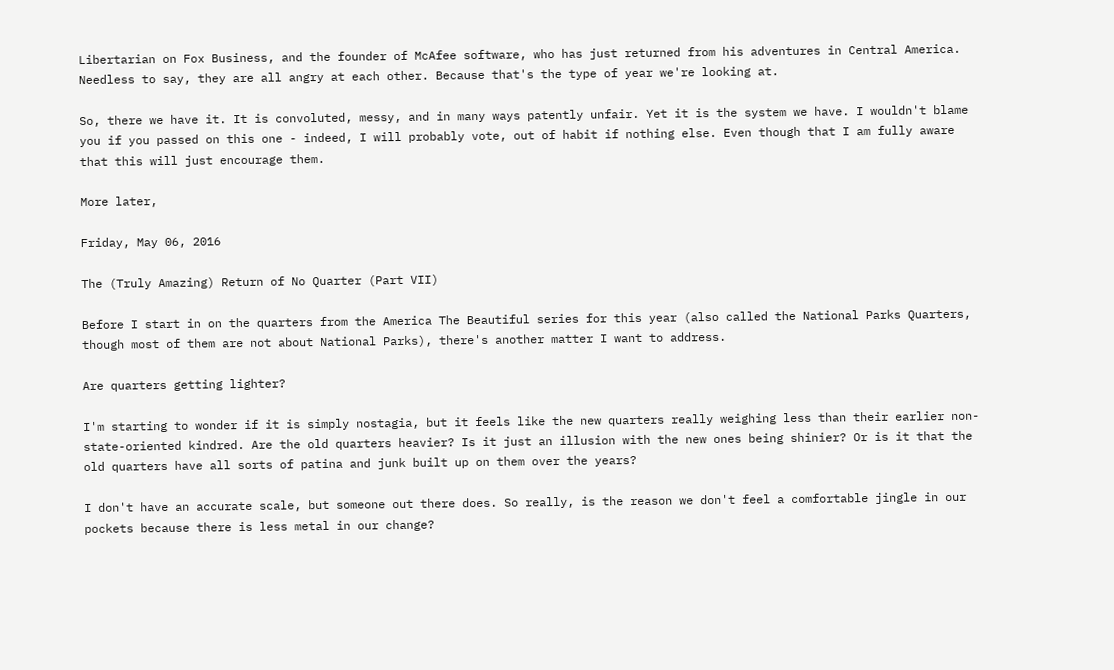Libertarian on Fox Business, and the founder of McAfee software, who has just returned from his adventures in Central America. Needless to say, they are all angry at each other. Because that's the type of year we're looking at.

So, there we have it. It is convoluted, messy, and in many ways patently unfair. Yet it is the system we have. I wouldn't blame you if you passed on this one - indeed, I will probably vote, out of habit if nothing else. Even though that I am fully aware that this will just encourage them.

More later,

Friday, May 06, 2016

The (Truly Amazing) Return of No Quarter (Part VII)

Before I start in on the quarters from the America The Beautiful series for this year (also called the National Parks Quarters, though most of them are not about National Parks), there's another matter I want to address.

Are quarters getting lighter?

I'm starting to wonder if it is simply nostagia, but it feels like the new quarters really weighing less than their earlier non-state-oriented kindred. Are the old quarters heavier? Is it just an illusion with the new ones being shinier? Or is it that the old quarters have all sorts of patina and junk built up on them over the years?

I don't have an accurate scale, but someone out there does. So really, is the reason we don't feel a comfortable jingle in our pockets because there is less metal in our change?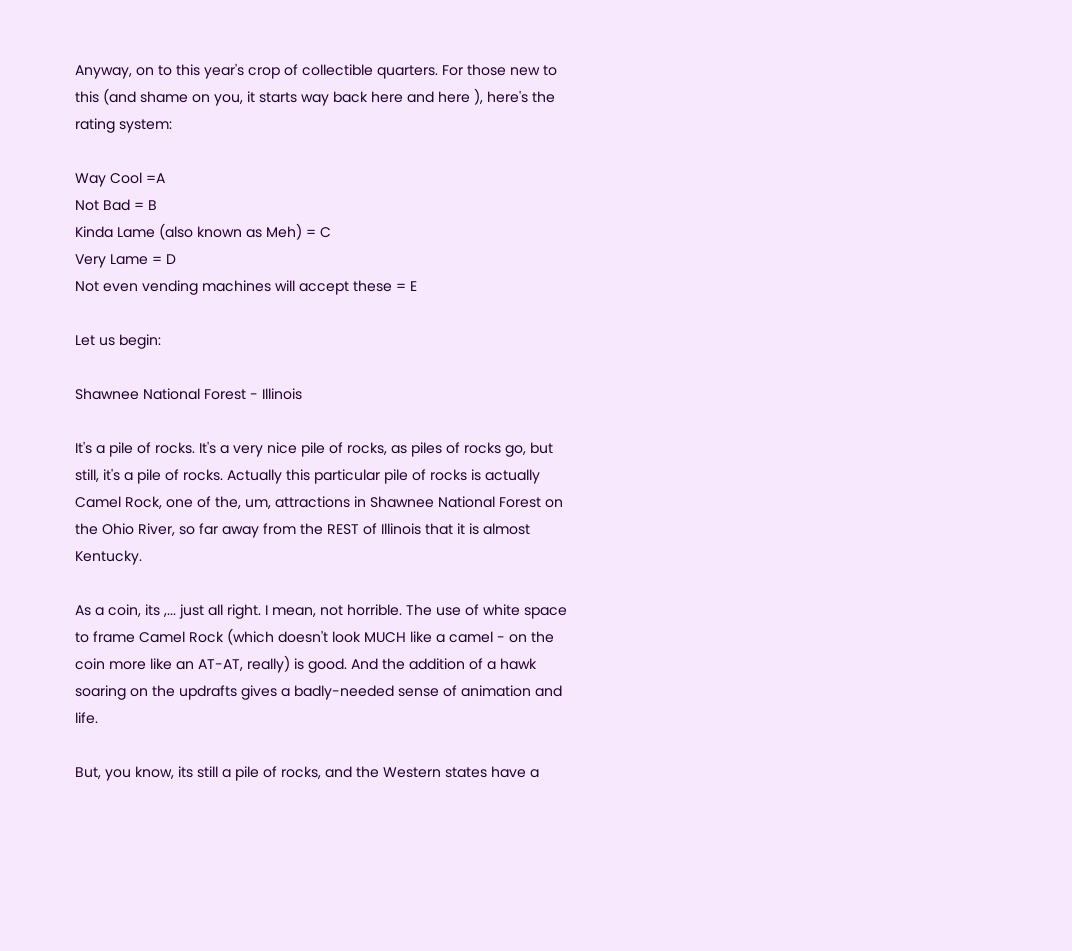Anyway, on to this year's crop of collectible quarters. For those new to this (and shame on you, it starts way back here and here ), here's the rating system:

Way Cool =A
Not Bad = B
Kinda Lame (also known as Meh) = C
Very Lame = D
Not even vending machines will accept these = E

Let us begin:

Shawnee National Forest - Illinois

It's a pile of rocks. It's a very nice pile of rocks, as piles of rocks go, but still, it's a pile of rocks. Actually this particular pile of rocks is actually Camel Rock, one of the, um, attractions in Shawnee National Forest on the Ohio River, so far away from the REST of Illinois that it is almost Kentucky.

As a coin, its ,... just all right. I mean, not horrible. The use of white space to frame Camel Rock (which doesn't look MUCH like a camel - on the coin more like an AT-AT, really) is good. And the addition of a hawk soaring on the updrafts gives a badly-needed sense of animation and life.

But, you know, its still a pile of rocks, and the Western states have a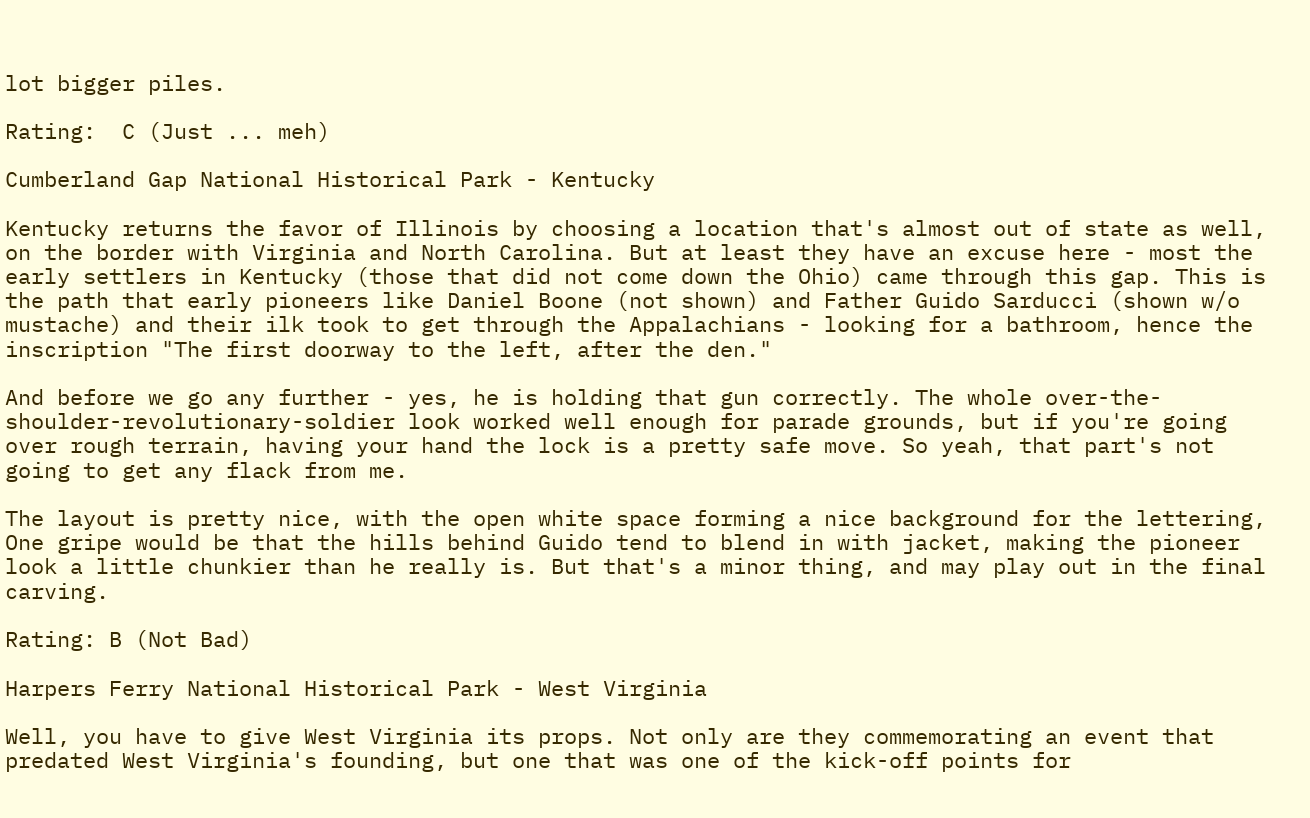lot bigger piles.

Rating:  C (Just ... meh)

Cumberland Gap National Historical Park - Kentucky

Kentucky returns the favor of Illinois by choosing a location that's almost out of state as well, on the border with Virginia and North Carolina. But at least they have an excuse here - most the early settlers in Kentucky (those that did not come down the Ohio) came through this gap. This is the path that early pioneers like Daniel Boone (not shown) and Father Guido Sarducci (shown w/o mustache) and their ilk took to get through the Appalachians - looking for a bathroom, hence the inscription "The first doorway to the left, after the den."

And before we go any further - yes, he is holding that gun correctly. The whole over-the-shoulder-revolutionary-soldier look worked well enough for parade grounds, but if you're going over rough terrain, having your hand the lock is a pretty safe move. So yeah, that part's not going to get any flack from me.

The layout is pretty nice, with the open white space forming a nice background for the lettering, One gripe would be that the hills behind Guido tend to blend in with jacket, making the pioneer look a little chunkier than he really is. But that's a minor thing, and may play out in the final carving.

Rating: B (Not Bad)

Harpers Ferry National Historical Park - West Virginia

Well, you have to give West Virginia its props. Not only are they commemorating an event that predated West Virginia's founding, but one that was one of the kick-off points for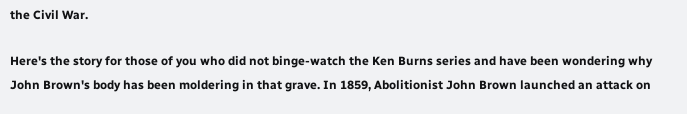the Civil War.

Here's the story for those of you who did not binge-watch the Ken Burns series and have been wondering why John Brown's body has been moldering in that grave. In 1859, Abolitionist John Brown launched an attack on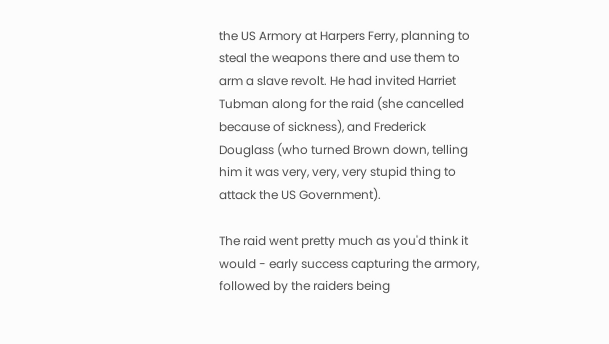the US Armory at Harpers Ferry, planning to steal the weapons there and use them to arm a slave revolt. He had invited Harriet Tubman along for the raid (she cancelled because of sickness), and Frederick Douglass (who turned Brown down, telling him it was very, very, very stupid thing to attack the US Government).

The raid went pretty much as you'd think it would - early success capturing the armory, followed by the raiders being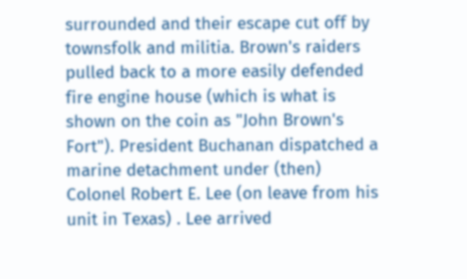surrounded and their escape cut off by townsfolk and militia. Brown's raiders pulled back to a more easily defended fire engine house (which is what is shown on the coin as "John Brown's Fort"). President Buchanan dispatched a marine detachment under (then) Colonel Robert E. Lee (on leave from his unit in Texas) . Lee arrived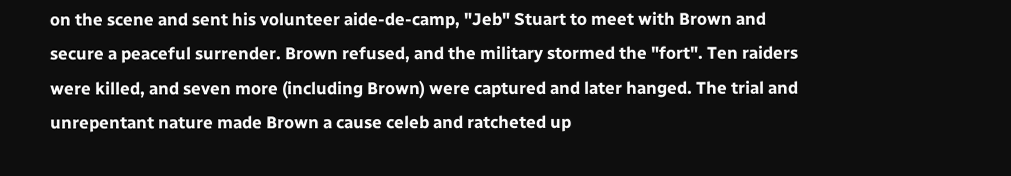on the scene and sent his volunteer aide-de-camp, "Jeb" Stuart to meet with Brown and secure a peaceful surrender. Brown refused, and the military stormed the "fort". Ten raiders were killed, and seven more (including Brown) were captured and later hanged. The trial and unrepentant nature made Brown a cause celeb and ratcheted up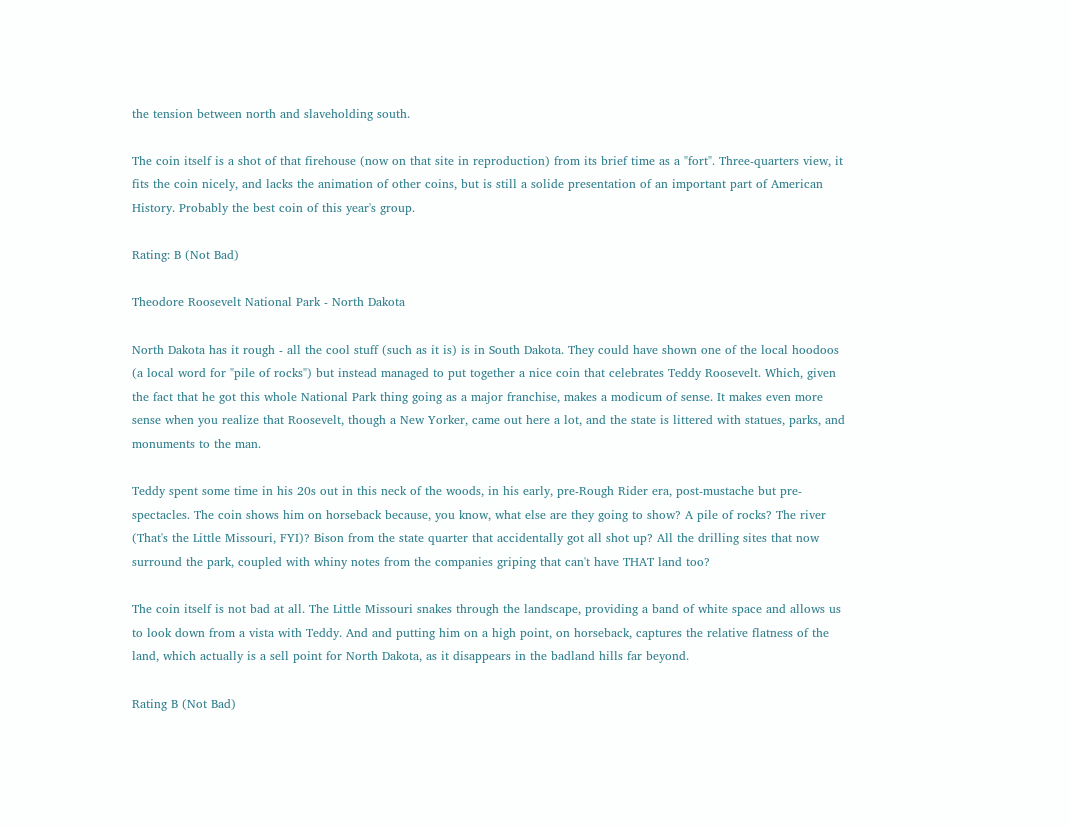the tension between north and slaveholding south.

The coin itself is a shot of that firehouse (now on that site in reproduction) from its brief time as a "fort". Three-quarters view, it fits the coin nicely, and lacks the animation of other coins, but is still a solide presentation of an important part of American History. Probably the best coin of this year's group.

Rating: B (Not Bad)

Theodore Roosevelt National Park - North Dakota

North Dakota has it rough - all the cool stuff (such as it is) is in South Dakota. They could have shown one of the local hoodoos (a local word for "pile of rocks") but instead managed to put together a nice coin that celebrates Teddy Roosevelt. Which, given the fact that he got this whole National Park thing going as a major franchise, makes a modicum of sense. It makes even more sense when you realize that Roosevelt, though a New Yorker, came out here a lot, and the state is littered with statues, parks, and monuments to the man.

Teddy spent some time in his 20s out in this neck of the woods, in his early, pre-Rough Rider era, post-mustache but pre-spectacles. The coin shows him on horseback because, you know, what else are they going to show? A pile of rocks? The river (That's the Little Missouri, FYI)? Bison from the state quarter that accidentally got all shot up? All the drilling sites that now surround the park, coupled with whiny notes from the companies griping that can't have THAT land too?

The coin itself is not bad at all. The Little Missouri snakes through the landscape, providing a band of white space and allows us to look down from a vista with Teddy. And and putting him on a high point, on horseback, captures the relative flatness of the land, which actually is a sell point for North Dakota, as it disappears in the badland hills far beyond.

Rating B (Not Bad)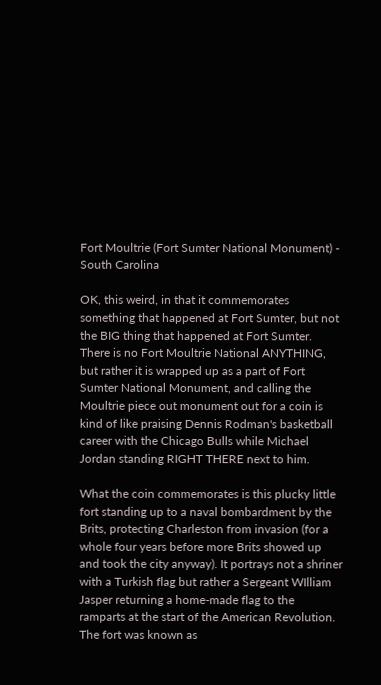Fort Moultrie (Fort Sumter National Monument) - South Carolina

OK, this weird, in that it commemorates something that happened at Fort Sumter, but not the BIG thing that happened at Fort Sumter. There is no Fort Moultrie National ANYTHING, but rather it is wrapped up as a part of Fort Sumter National Monument, and calling the Moultrie piece out monument out for a coin is kind of like praising Dennis Rodman's basketball career with the Chicago Bulls while Michael Jordan standing RIGHT THERE next to him.

What the coin commemorates is this plucky little fort standing up to a naval bombardment by the Brits, protecting Charleston from invasion (for a whole four years before more Brits showed up and took the city anyway). It portrays not a shriner with a Turkish flag but rather a Sergeant WIlliam Jasper returning a home-made flag to the ramparts at the start of the American Revolution. The fort was known as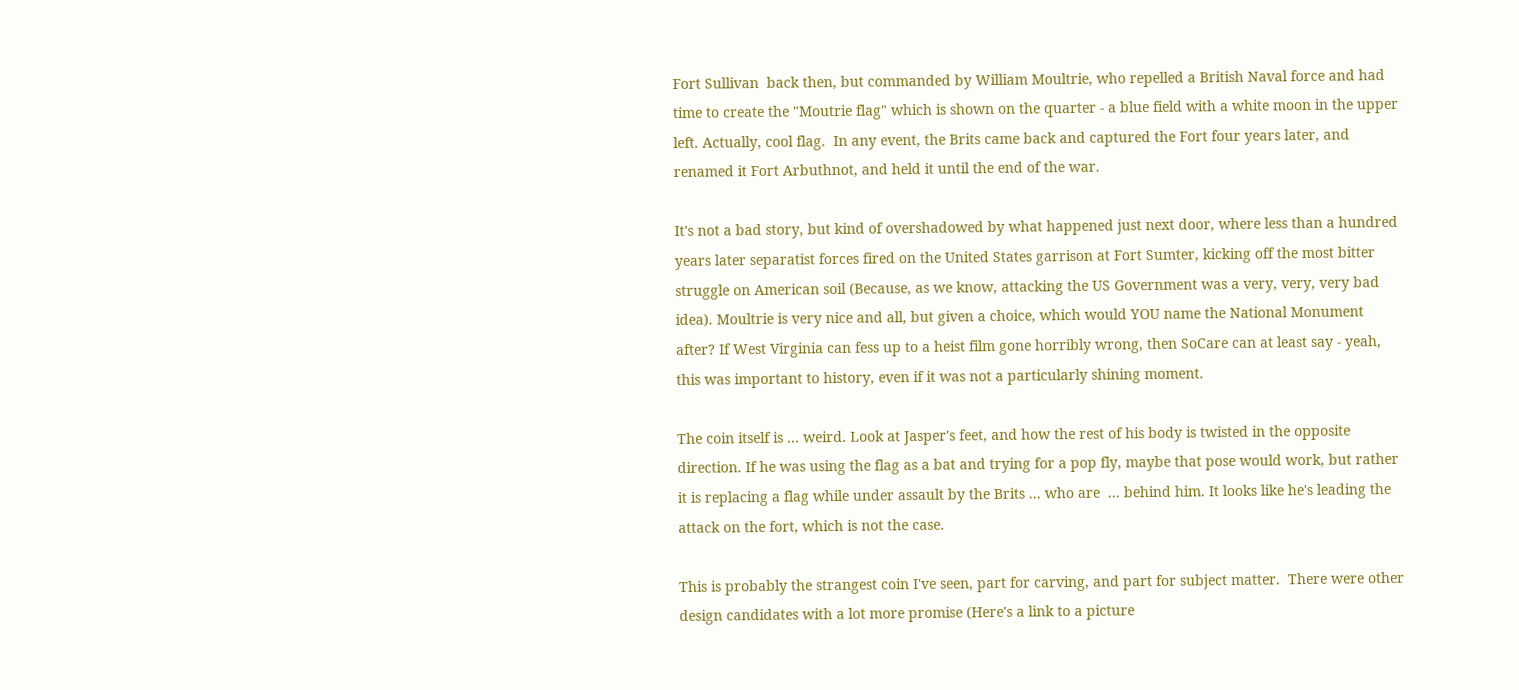Fort Sullivan  back then, but commanded by William Moultrie, who repelled a British Naval force and had time to create the "Moutrie flag" which is shown on the quarter - a blue field with a white moon in the upper left. Actually, cool flag.  In any event, the Brits came back and captured the Fort four years later, and renamed it Fort Arbuthnot, and held it until the end of the war.

It's not a bad story, but kind of overshadowed by what happened just next door, where less than a hundred years later separatist forces fired on the United States garrison at Fort Sumter, kicking off the most bitter struggle on American soil (Because, as we know, attacking the US Government was a very, very, very bad idea). Moultrie is very nice and all, but given a choice, which would YOU name the National Monument after? If West Virginia can fess up to a heist film gone horribly wrong, then SoCare can at least say - yeah, this was important to history, even if it was not a particularly shining moment.

The coin itself is ... weird. Look at Jasper's feet, and how the rest of his body is twisted in the opposite direction. If he was using the flag as a bat and trying for a pop fly, maybe that pose would work, but rather it is replacing a flag while under assault by the Brits ... who are  ... behind him. It looks like he's leading the attack on the fort, which is not the case.

This is probably the strangest coin I've seen, part for carving, and part for subject matter.  There were other design candidates with a lot more promise (Here's a link to a picture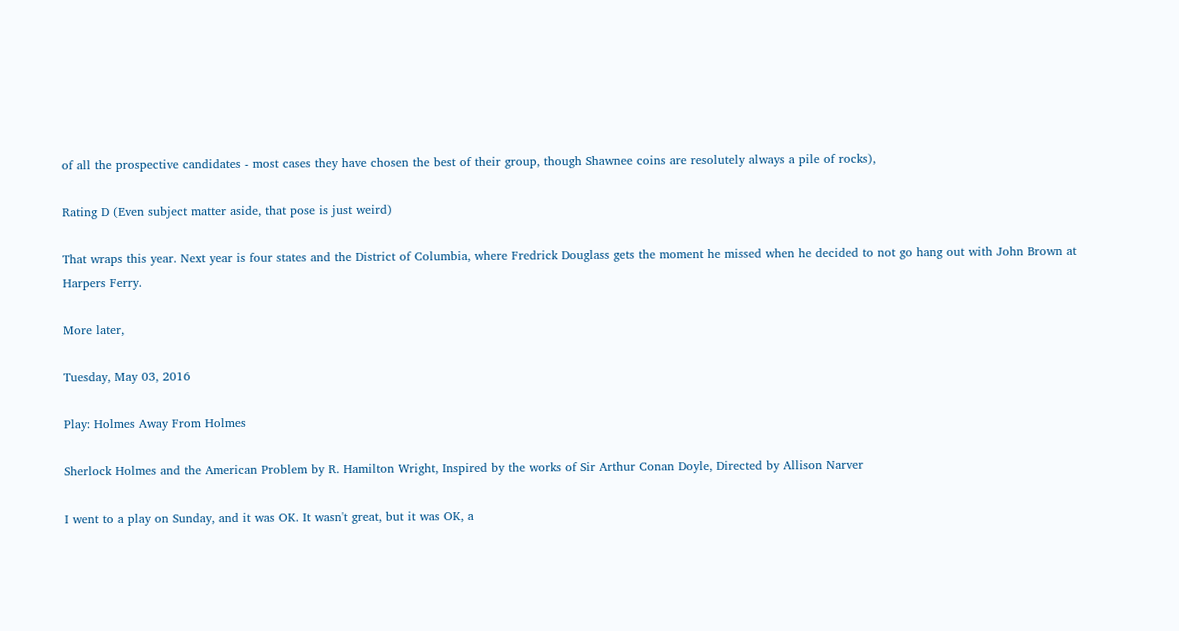of all the prospective candidates - most cases they have chosen the best of their group, though Shawnee coins are resolutely always a pile of rocks),

Rating D (Even subject matter aside, that pose is just weird)

That wraps this year. Next year is four states and the District of Columbia, where Fredrick Douglass gets the moment he missed when he decided to not go hang out with John Brown at Harpers Ferry.

More later,

Tuesday, May 03, 2016

Play: Holmes Away From Holmes

Sherlock Holmes and the American Problem by R. Hamilton Wright, Inspired by the works of Sir Arthur Conan Doyle, Directed by Allison Narver

I went to a play on Sunday, and it was OK. It wasn't great, but it was OK, a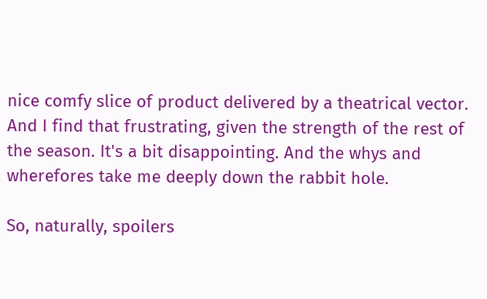nice comfy slice of product delivered by a theatrical vector. And I find that frustrating, given the strength of the rest of the season. It's a bit disappointing. And the whys and wherefores take me deeply down the rabbit hole.

So, naturally, spoilers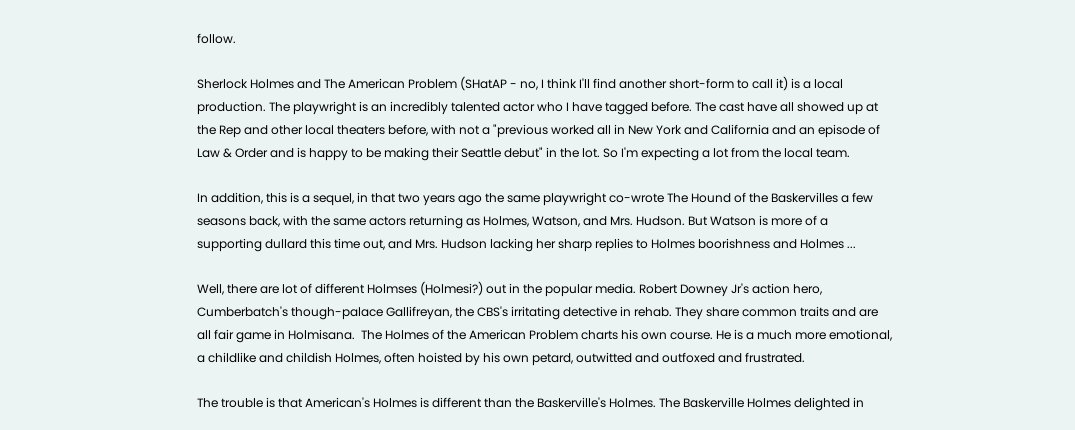follow.

Sherlock Holmes and The American Problem (SHatAP - no, I think I'll find another short-form to call it) is a local production. The playwright is an incredibly talented actor who I have tagged before. The cast have all showed up at the Rep and other local theaters before, with not a "previous worked all in New York and California and an episode of Law & Order and is happy to be making their Seattle debut" in the lot. So I'm expecting a lot from the local team.

In addition, this is a sequel, in that two years ago the same playwright co-wrote The Hound of the Baskervilles a few seasons back, with the same actors returning as Holmes, Watson, and Mrs. Hudson. But Watson is more of a supporting dullard this time out, and Mrs. Hudson lacking her sharp replies to Holmes boorishness and Holmes ...

Well, there are lot of different Holmses (Holmesi?) out in the popular media. Robert Downey Jr's action hero, Cumberbatch's though-palace Gallifreyan, the CBS's irritating detective in rehab. They share common traits and are all fair game in Holmisana.  The Holmes of the American Problem charts his own course. He is a much more emotional, a childlike and childish Holmes, often hoisted by his own petard, outwitted and outfoxed and frustrated.

The trouble is that American's Holmes is different than the Baskerville's Holmes. The Baskerville Holmes delighted in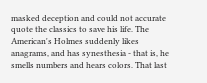masked deception and could not accurate quote the classics to save his life. The American's Holmes suddenly likes anagrams, and has synesthesia - that is, he smells numbers and hears colors. That last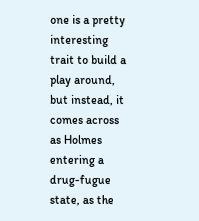one is a pretty interesting trait to build a play around, but instead, it comes across as Holmes entering a drug-fugue state, as the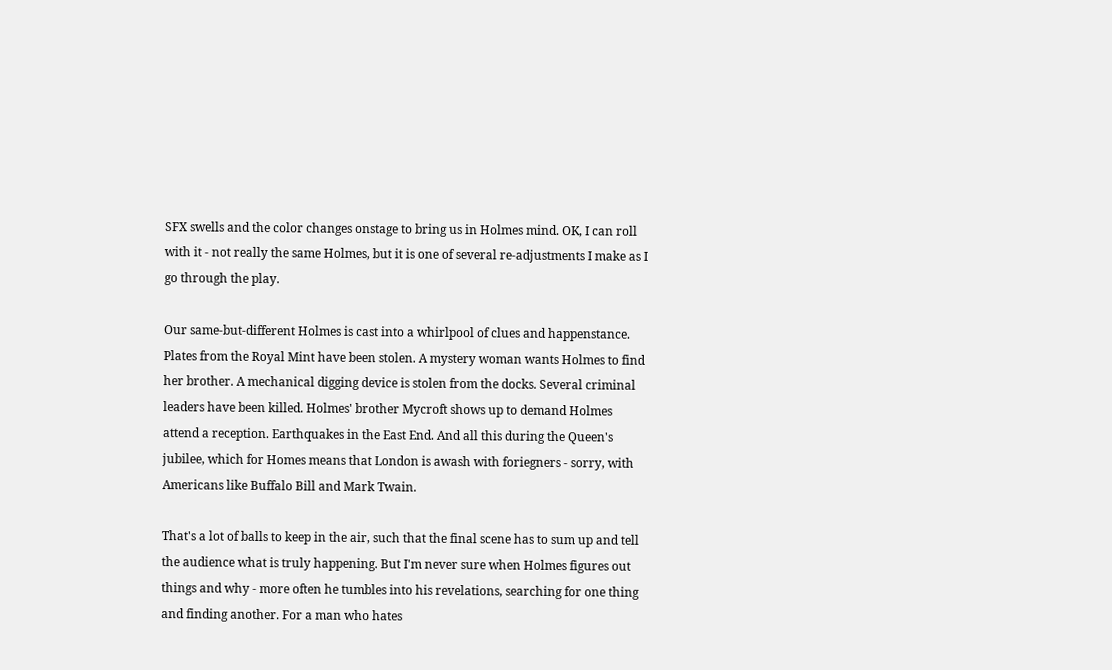SFX swells and the color changes onstage to bring us in Holmes mind. OK, I can roll with it - not really the same Holmes, but it is one of several re-adjustments I make as I go through the play.

Our same-but-different Holmes is cast into a whirlpool of clues and happenstance. Plates from the Royal Mint have been stolen. A mystery woman wants Holmes to find her brother. A mechanical digging device is stolen from the docks. Several criminal leaders have been killed. Holmes' brother Mycroft shows up to demand Holmes attend a reception. Earthquakes in the East End. And all this during the Queen's jubilee, which for Homes means that London is awash with foriegners - sorry, with Americans like Buffalo Bill and Mark Twain.

That's a lot of balls to keep in the air, such that the final scene has to sum up and tell the audience what is truly happening. But I'm never sure when Holmes figures out things and why - more often he tumbles into his revelations, searching for one thing and finding another. For a man who hates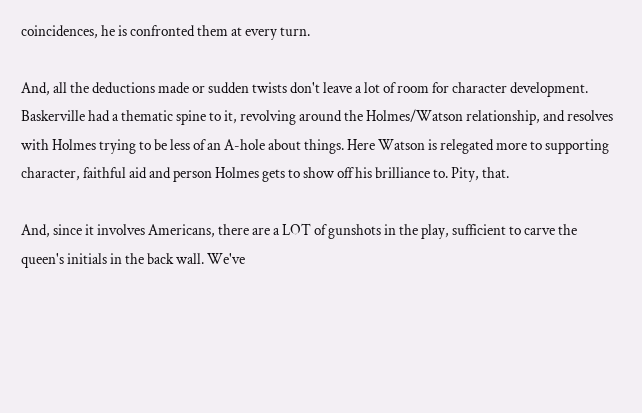coincidences, he is confronted them at every turn.

And, all the deductions made or sudden twists don't leave a lot of room for character development. Baskerville had a thematic spine to it, revolving around the Holmes/Watson relationship, and resolves with Holmes trying to be less of an A-hole about things. Here Watson is relegated more to supporting character, faithful aid and person Holmes gets to show off his brilliance to. Pity, that.

And, since it involves Americans, there are a LOT of gunshots in the play, sufficient to carve the queen's initials in the back wall. We've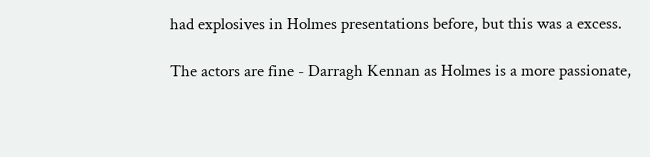had explosives in Holmes presentations before, but this was a excess.

The actors are fine - Darragh Kennan as Holmes is a more passionate,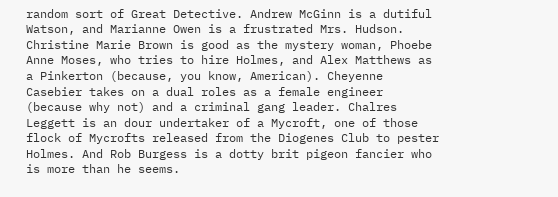random sort of Great Detective. Andrew McGinn is a dutiful Watson, and Marianne Owen is a frustrated Mrs. Hudson. Christine Marie Brown is good as the mystery woman, Phoebe Anne Moses, who tries to hire Holmes, and Alex Matthews as a Pinkerton (because, you know, American). Cheyenne Casebier takes on a dual roles as a female engineer (because why not) and a criminal gang leader. Chalres Leggett is an dour undertaker of a Mycroft, one of those flock of Mycrofts released from the Diogenes Club to pester Holmes. And Rob Burgess is a dotty brit pigeon fancier who is more than he seems.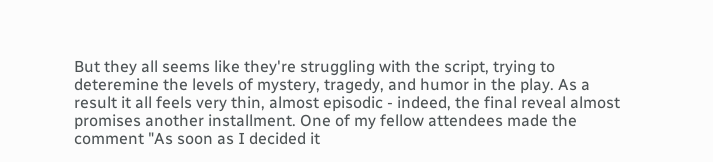But they all seems like they're struggling with the script, trying to deteremine the levels of mystery, tragedy, and humor in the play. As a result it all feels very thin, almost episodic - indeed, the final reveal almost promises another installment. One of my fellow attendees made the comment "As soon as I decided it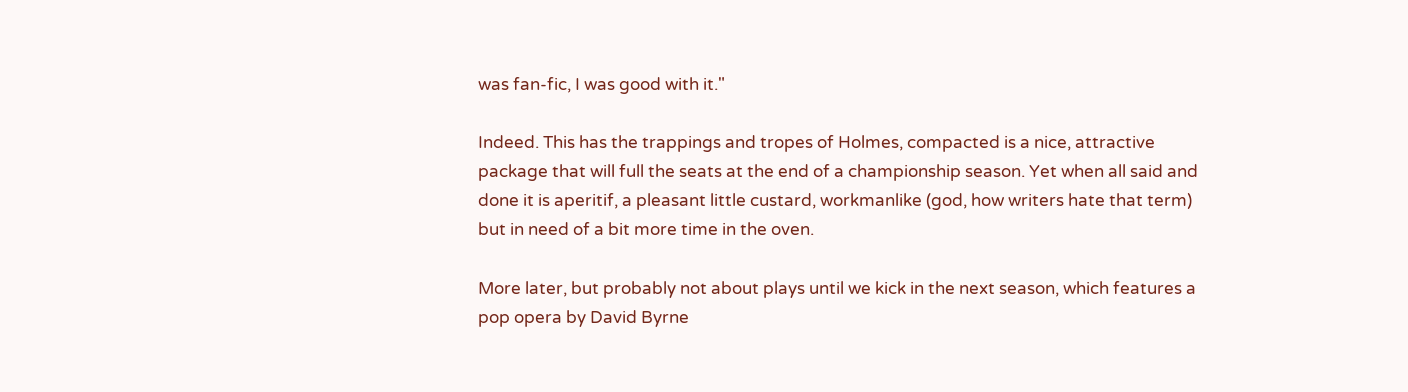was fan-fic, I was good with it."

Indeed. This has the trappings and tropes of Holmes, compacted is a nice, attractive package that will full the seats at the end of a championship season. Yet when all said and done it is aperitif, a pleasant little custard, workmanlike (god, how writers hate that term) but in need of a bit more time in the oven.

More later, but probably not about plays until we kick in the next season, which features a pop opera by David Byrne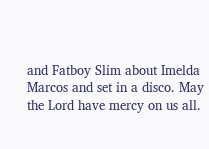and Fatboy Slim about Imelda Marcos and set in a disco. May the Lord have mercy on us all.